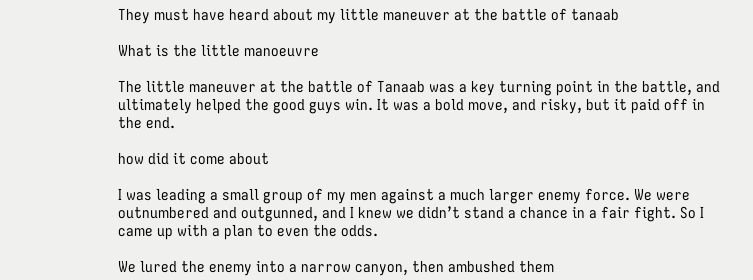They must have heard about my little maneuver at the battle of tanaab

What is the little manoeuvre

The little maneuver at the battle of Tanaab was a key turning point in the battle, and ultimately helped the good guys win. It was a bold move, and risky, but it paid off in the end.

how did it come about

I was leading a small group of my men against a much larger enemy force. We were outnumbered and outgunned, and I knew we didn’t stand a chance in a fair fight. So I came up with a plan to even the odds.

We lured the enemy into a narrow canyon, then ambushed them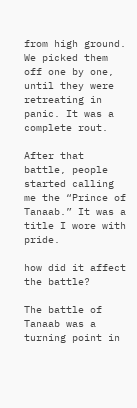from high ground. We picked them off one by one, until they were retreating in panic. It was a complete rout.

After that battle, people started calling me the “Prince of Tanaab.” It was a title I wore with pride.

how did it affect the battle?

The battle of Tanaab was a turning point in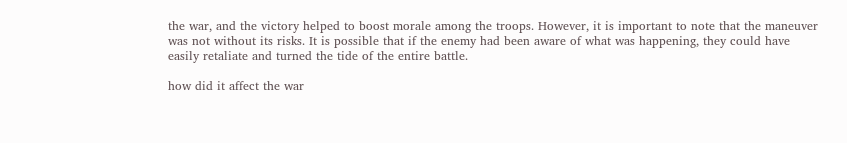the war, and the victory helped to boost morale among the troops. However, it is important to note that the maneuver was not without its risks. It is possible that if the enemy had been aware of what was happening, they could have easily retaliate and turned the tide of the entire battle.

how did it affect the war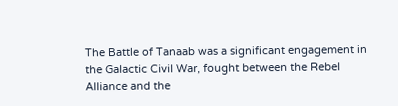The Battle of Tanaab was a significant engagement in the Galactic Civil War, fought between the Rebel Alliance and the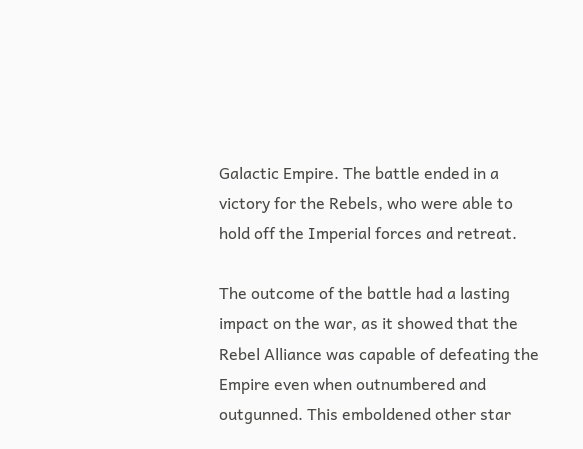Galactic Empire. The battle ended in a victory for the Rebels, who were able to hold off the Imperial forces and retreat.

The outcome of the battle had a lasting impact on the war, as it showed that the Rebel Alliance was capable of defeating the Empire even when outnumbered and outgunned. This emboldened other star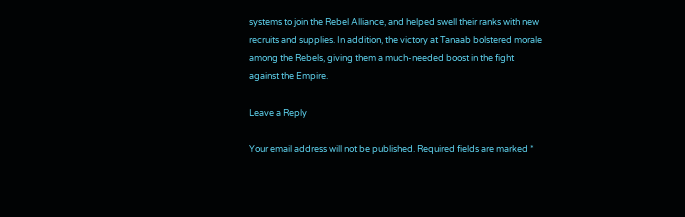systems to join the Rebel Alliance, and helped swell their ranks with new recruits and supplies. In addition, the victory at Tanaab bolstered morale among the Rebels, giving them a much-needed boost in the fight against the Empire.

Leave a Reply

Your email address will not be published. Required fields are marked *